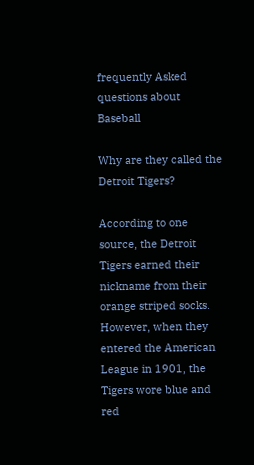frequently Asked questions about Baseball

Why are they called the Detroit Tigers?

According to one source, the Detroit Tigers earned their nickname from their orange striped socks. However, when they entered the American League in 1901, the Tigers wore blue and red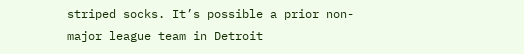striped socks. It’s possible a prior non-major league team in Detroit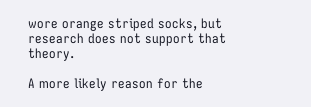wore orange striped socks, but research does not support that theory.

A more likely reason for the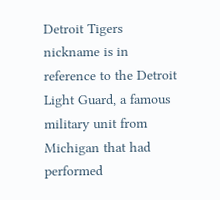Detroit Tigers nickname is in reference to the Detroit Light Guard, a famous military unit from Michigan that had performed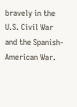bravely in the U.S. Civil War and the Spanish-American War.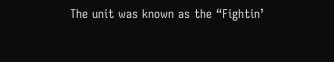The unit was known as the “Fightin’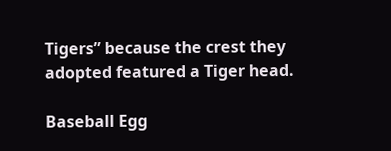Tigers” because the crest they adopted featured a Tiger head.

Baseball Egg